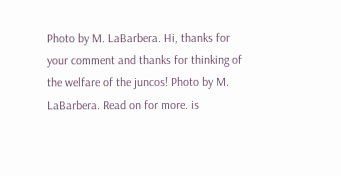Photo by M. LaBarbera. Hi, thanks for your comment and thanks for thinking of the welfare of the juncos! Photo by M. LaBarbera. Read on for more. is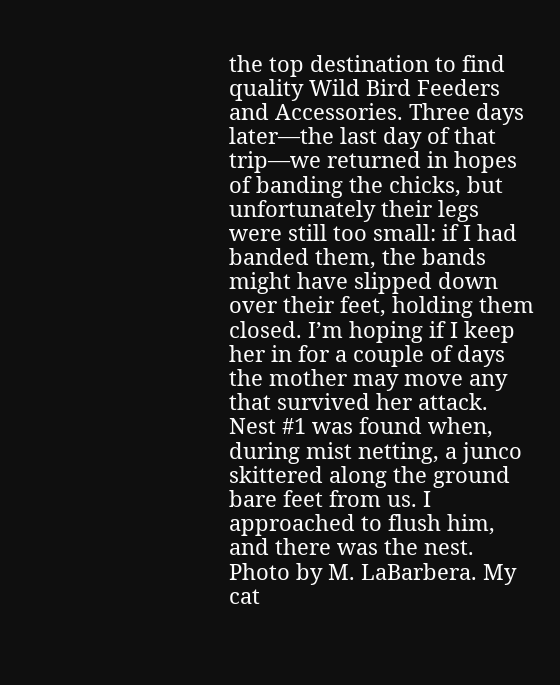the top destination to find quality Wild Bird Feeders and Accessories. Three days later—the last day of that trip—we returned in hopes of banding the chicks, but unfortunately their legs were still too small: if I had banded them, the bands might have slipped down over their feet, holding them closed. I’m hoping if I keep her in for a couple of days the mother may move any that survived her attack. Nest #1 was found when, during mist netting, a junco skittered along the ground bare feet from us. I approached to flush him, and there was the nest. Photo by M. LaBarbera. My cat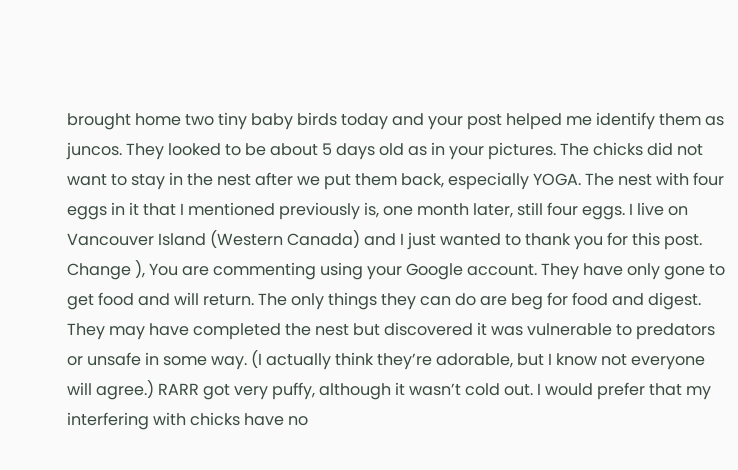brought home two tiny baby birds today and your post helped me identify them as juncos. They looked to be about 5 days old as in your pictures. The chicks did not want to stay in the nest after we put them back, especially YOGA. The nest with four eggs in it that I mentioned previously is, one month later, still four eggs. I live on Vancouver Island (Western Canada) and I just wanted to thank you for this post. Change ), You are commenting using your Google account. They have only gone to get food and will return. The only things they can do are beg for food and digest. They may have completed the nest but discovered it was vulnerable to predators or unsafe in some way. (I actually think they’re adorable, but I know not everyone will agree.) RARR got very puffy, although it wasn’t cold out. I would prefer that my interfering with chicks have no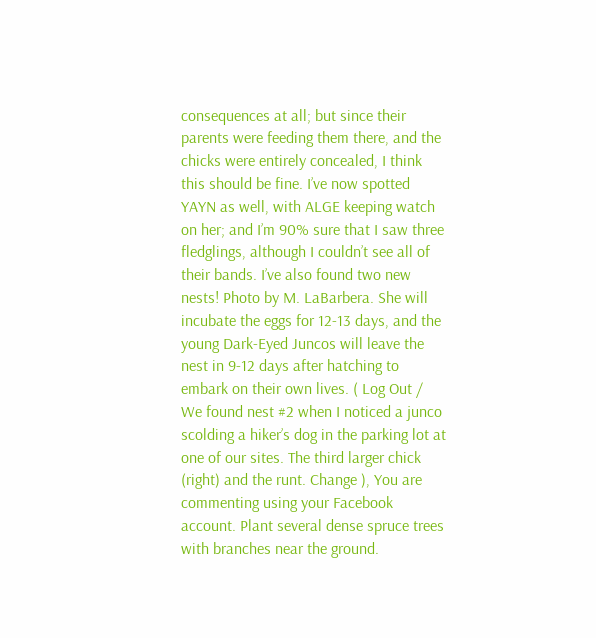consequences at all; but since their parents were feeding them there, and the chicks were entirely concealed, I think this should be fine. I’ve now spotted YAYN as well, with ALGE keeping watch on her; and I’m 90% sure that I saw three fledglings, although I couldn’t see all of their bands. I’ve also found two new nests! Photo by M. LaBarbera. She will incubate the eggs for 12-13 days, and the young Dark-Eyed Juncos will leave the nest in 9-12 days after hatching to embark on their own lives. ( Log Out /  We found nest #2 when I noticed a junco scolding a hiker’s dog in the parking lot at one of our sites. The third larger chick (right) and the runt. Change ), You are commenting using your Facebook account. Plant several dense spruce trees with branches near the ground.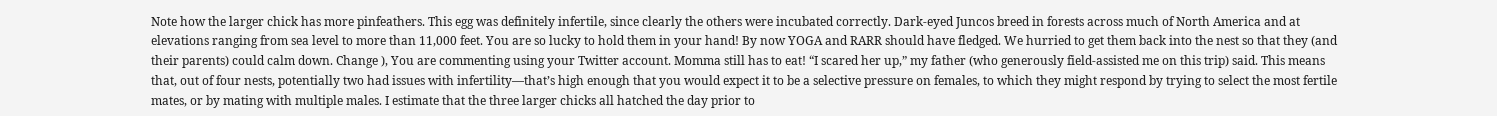Note how the larger chick has more pinfeathers. This egg was definitely infertile, since clearly the others were incubated correctly. Dark-eyed Juncos breed in forests across much of North America and at elevations ranging from sea level to more than 11,000 feet. You are so lucky to hold them in your hand! By now YOGA and RARR should have fledged. We hurried to get them back into the nest so that they (and their parents) could calm down. Change ), You are commenting using your Twitter account. Momma still has to eat! “I scared her up,” my father (who generously field-assisted me on this trip) said. This means that, out of four nests, potentially two had issues with infertility—that’s high enough that you would expect it to be a selective pressure on females, to which they might respond by trying to select the most fertile mates, or by mating with multiple males. I estimate that the three larger chicks all hatched the day prior to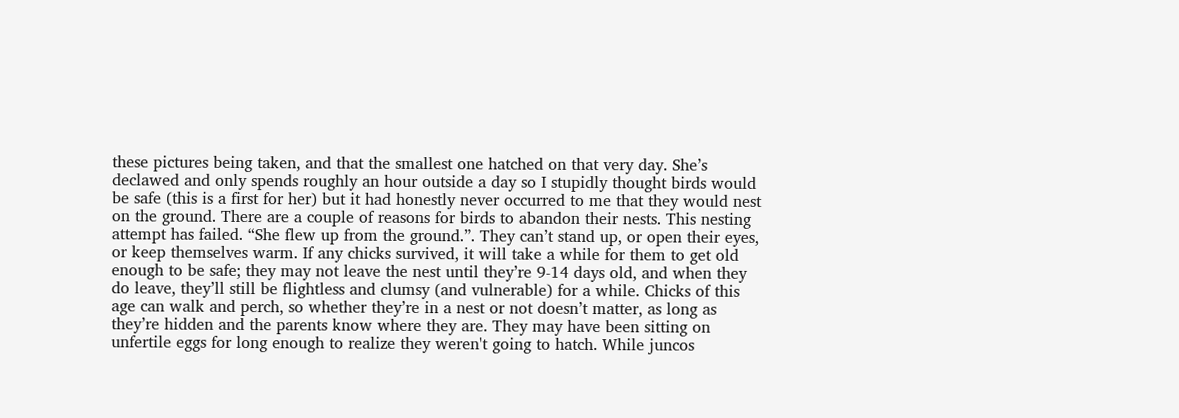these pictures being taken, and that the smallest one hatched on that very day. She’s declawed and only spends roughly an hour outside a day so I stupidly thought birds would be safe (this is a first for her) but it had honestly never occurred to me that they would nest on the ground. There are a couple of reasons for birds to abandon their nests. This nesting attempt has failed. “She flew up from the ground.”. They can’t stand up, or open their eyes, or keep themselves warm. If any chicks survived, it will take a while for them to get old enough to be safe; they may not leave the nest until they’re 9-14 days old, and when they do leave, they’ll still be flightless and clumsy (and vulnerable) for a while. Chicks of this age can walk and perch, so whether they’re in a nest or not doesn’t matter, as long as they’re hidden and the parents know where they are. They may have been sitting on unfertile eggs for long enough to realize they weren't going to hatch. While juncos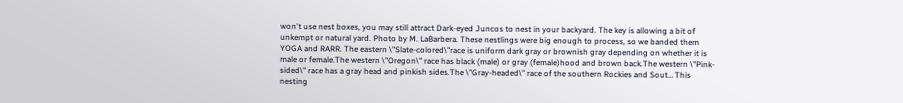won't use nest boxes, you may still attract Dark-eyed Juncos to nest in your backyard. The key is allowing a bit of unkempt or natural yard. Photo by M. LaBarbera. These nestlings were big enough to process, so we banded them YOGA and RARR. The eastern \"Slate-colored\"race is uniform dark gray or brownish gray depending on whether it is male or female.The western \"Oregon\" race has black (male) or gray (female)hood and brown back.The western \"Pink-sided\" race has a gray head and pinkish sides.The \"Gray-headed\" race of the southern Rockies and Sout… This nesting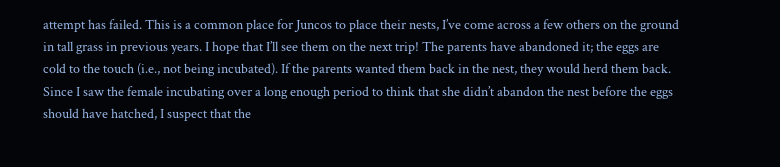attempt has failed. This is a common place for Juncos to place their nests, I’ve come across a few others on the ground in tall grass in previous years. I hope that I’ll see them on the next trip! The parents have abandoned it; the eggs are cold to the touch (i.e., not being incubated). If the parents wanted them back in the nest, they would herd them back. Since I saw the female incubating over a long enough period to think that she didn’t abandon the nest before the eggs should have hatched, I suspect that the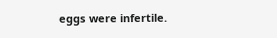eggs were infertile.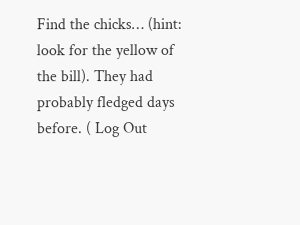Find the chicks… (hint: look for the yellow of the bill). They had probably fledged days before. ( Log Out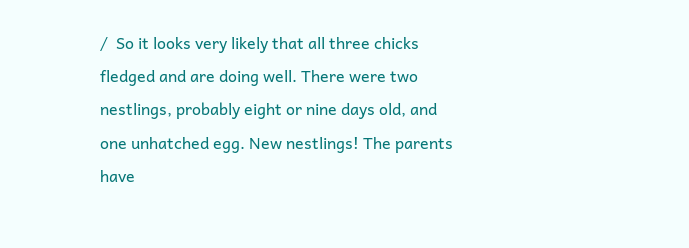/  So it looks very likely that all three chicks fledged and are doing well. There were two nestlings, probably eight or nine days old, and one unhatched egg. New nestlings! The parents have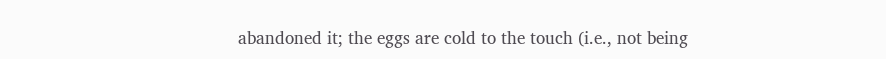abandoned it; the eggs are cold to the touch (i.e., not being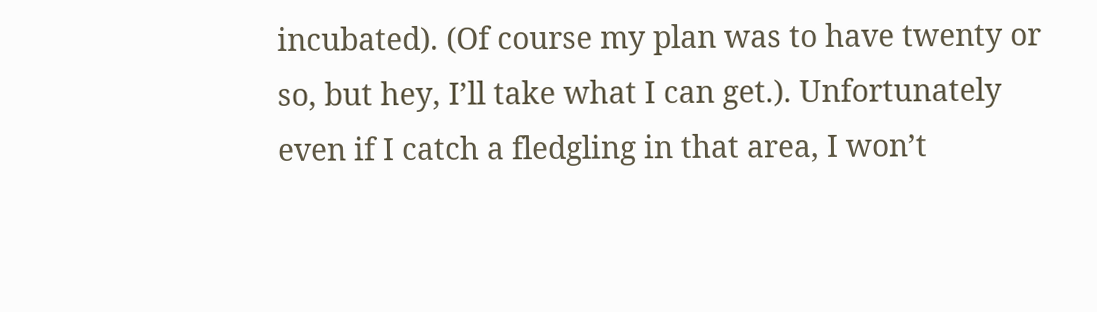incubated). (Of course my plan was to have twenty or so, but hey, I’ll take what I can get.). Unfortunately even if I catch a fledgling in that area, I won’t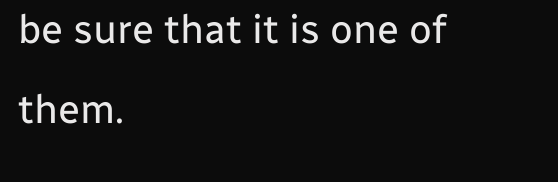be sure that it is one of them.